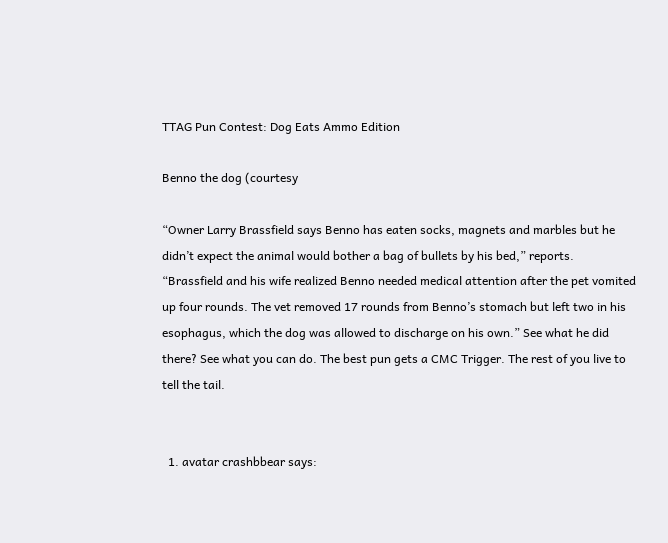TTAG Pun Contest: Dog Eats Ammo Edition

Benno the dog (courtesy

“Owner Larry Brassfield says Benno has eaten socks, magnets and marbles but he didn’t expect the animal would bother a bag of bullets by his bed,” reports. “Brassfield and his wife realized Benno needed medical attention after the pet vomited up four rounds. The vet removed 17 rounds from Benno’s stomach but left two in his esophagus, which the dog was allowed to discharge on his own.” See what he did there? See what you can do. The best pun gets a CMC Trigger. The rest of you live to tell the tail.


  1. avatar crashbbear says: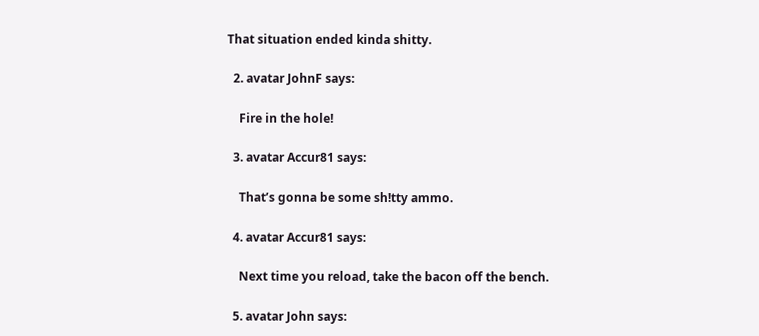That situation ended kinda shitty.

  2. avatar JohnF says:

    Fire in the hole!

  3. avatar Accur81 says:

    That’s gonna be some sh!tty ammo.

  4. avatar Accur81 says:

    Next time you reload, take the bacon off the bench.

  5. avatar John says: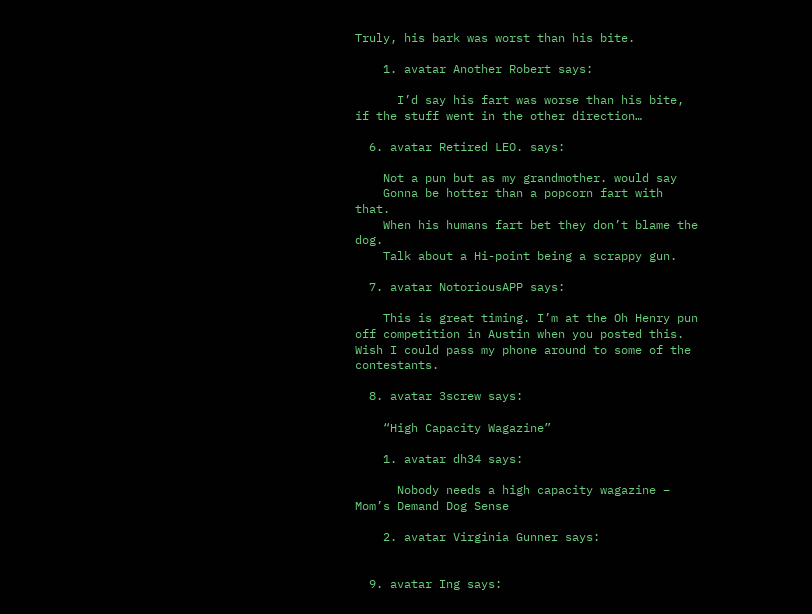Truly, his bark was worst than his bite.

    1. avatar Another Robert says:

      I’d say his fart was worse than his bite, if the stuff went in the other direction…

  6. avatar Retired LEO. says:

    Not a pun but as my grandmother. would say
    Gonna be hotter than a popcorn fart with that.
    When his humans fart bet they don’t blame the dog.
    Talk about a Hi-point being a scrappy gun.

  7. avatar NotoriousAPP says:

    This is great timing. I’m at the Oh Henry pun off competition in Austin when you posted this. Wish I could pass my phone around to some of the contestants.

  8. avatar 3screw says:

    “High Capacity Wagazine”

    1. avatar dh34 says:

      Nobody needs a high capacity wagazine – Mom’s Demand Dog Sense

    2. avatar Virginia Gunner says:


  9. avatar Ing says: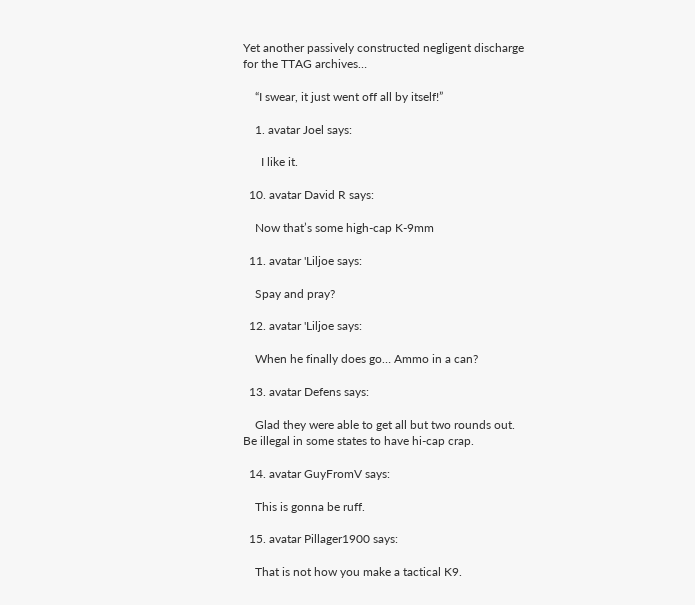Yet another passively constructed negligent discharge for the TTAG archives…

    “I swear, it just went off all by itself!”

    1. avatar Joel says:

      I like it.

  10. avatar David R says:

    Now that’s some high-cap K-9mm

  11. avatar 'Liljoe says:

    Spay and pray?

  12. avatar 'Liljoe says:

    When he finally does go… Ammo in a can?

  13. avatar Defens says:

    Glad they were able to get all but two rounds out. Be illegal in some states to have hi-cap crap.

  14. avatar GuyFromV says:

    This is gonna be ruff.

  15. avatar Pillager1900 says:

    That is not how you make a tactical K9.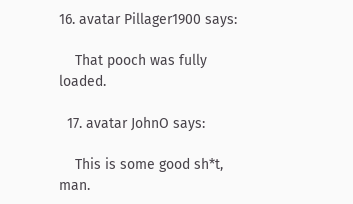16. avatar Pillager1900 says:

    That pooch was fully loaded.

  17. avatar JohnO says:

    This is some good sh*t, man.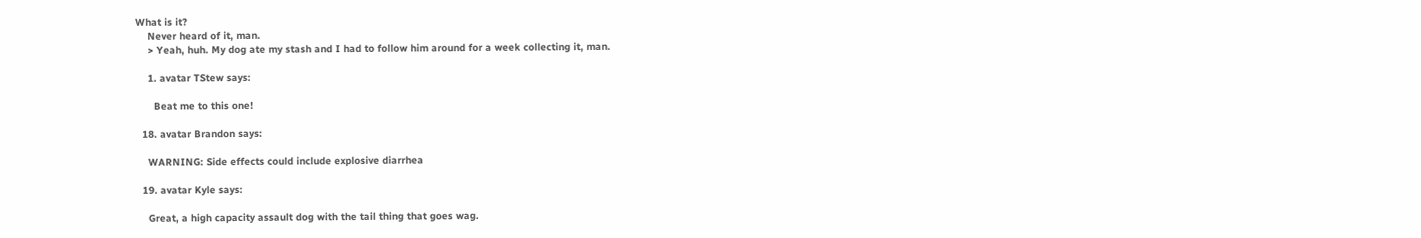What is it?
    Never heard of it, man.
    > Yeah, huh. My dog ate my stash and I had to follow him around for a week collecting it, man.

    1. avatar TStew says:

      Beat me to this one!

  18. avatar Brandon says:

    WARNING: Side effects could include explosive diarrhea

  19. avatar Kyle says:

    Great, a high capacity assault dog with the tail thing that goes wag.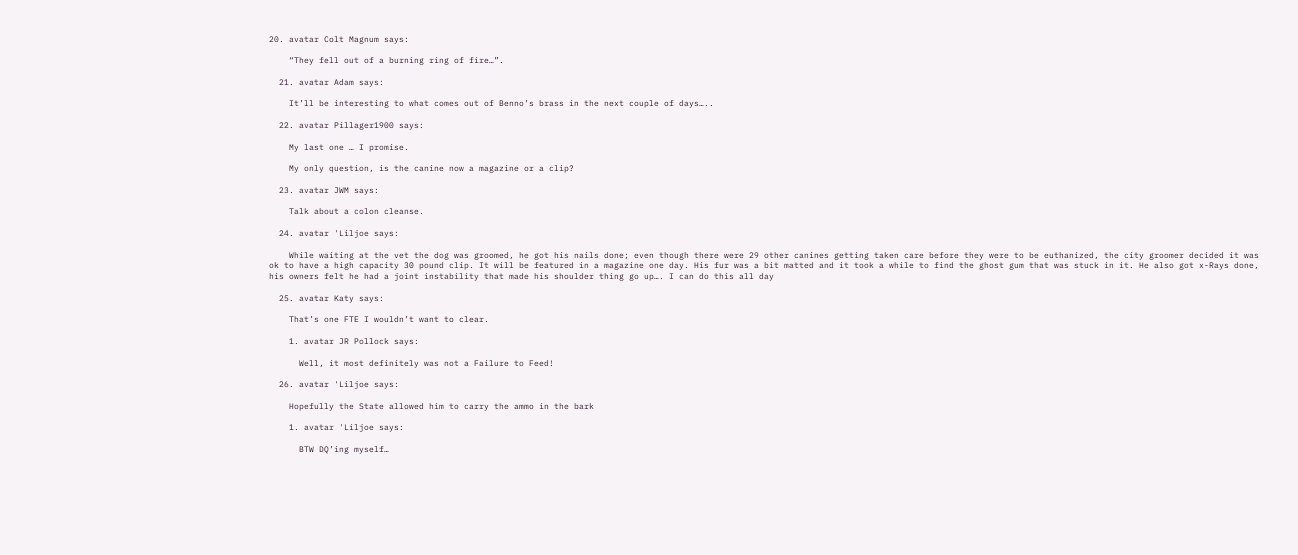20. avatar Colt Magnum says:

    “They fell out of a burning ring of fire…”.

  21. avatar Adam says:

    It’ll be interesting to what comes out of Benno’s brass in the next couple of days…..

  22. avatar Pillager1900 says:

    My last one … I promise.

    My only question, is the canine now a magazine or a clip?

  23. avatar JWM says:

    Talk about a colon cleanse.

  24. avatar 'Liljoe says:

    While waiting at the vet the dog was groomed, he got his nails done; even though there were 29 other canines getting taken care before they were to be euthanized, the city groomer decided it was ok to have a high capacity 30 pound clip. It will be featured in a magazine one day. His fur was a bit matted and it took a while to find the ghost gum that was stuck in it. He also got x-Rays done, his owners felt he had a joint instability that made his shoulder thing go up…. I can do this all day

  25. avatar Katy says:

    That’s one FTE I wouldn’t want to clear.

    1. avatar JR Pollock says:

      Well, it most definitely was not a Failure to Feed!

  26. avatar 'Liljoe says:

    Hopefully the State allowed him to carry the ammo in the bark

    1. avatar 'Liljoe says:

      BTW DQ’ing myself…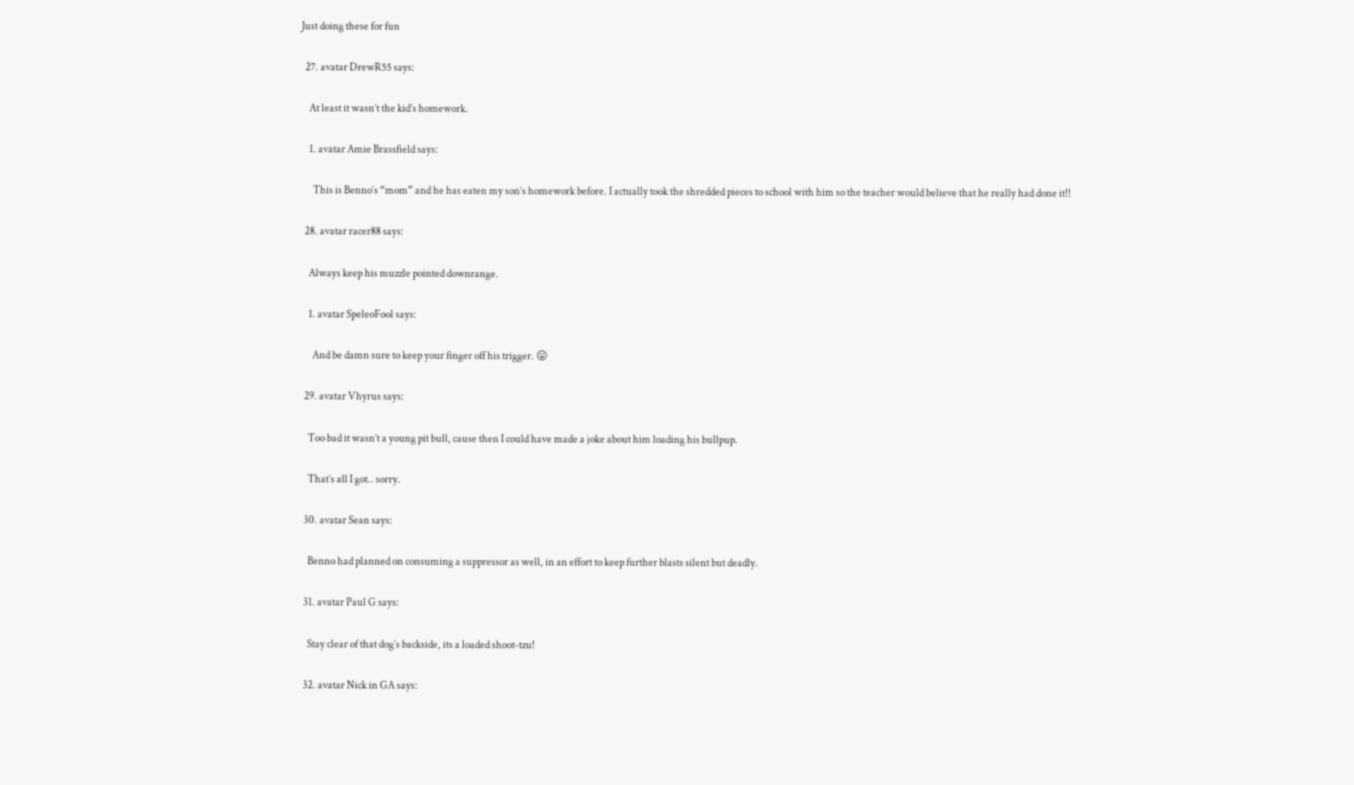Just doing these for fun

  27. avatar DrewR55 says:

    At least it wasn’t the kid’s homework.

    1. avatar Amie Brassfield says:

      This is Benno’s “mom” and he has eaten my son’s homework before. I actually took the shredded pieces to school with him so the teacher would believe that he really had done it!!

  28. avatar racer88 says:

    Always keep his muzzle pointed downrange.

    1. avatar SpeleoFool says:

      And be damn sure to keep your finger off his trigger. 😛

  29. avatar Vhyrus says:

    Too bad it wasn’t a young pit bull, cause then I could have made a joke about him loading his bullpup.

    That’s all I got.. sorry.

  30. avatar Sean says:

    Benno had planned on consuming a suppressor as well, in an effort to keep further blasts silent but deadly.

  31. avatar Paul G says:

    Stay clear of that dog’s backside, its a loaded shoot-tzu!

  32. avatar Nick in GA says: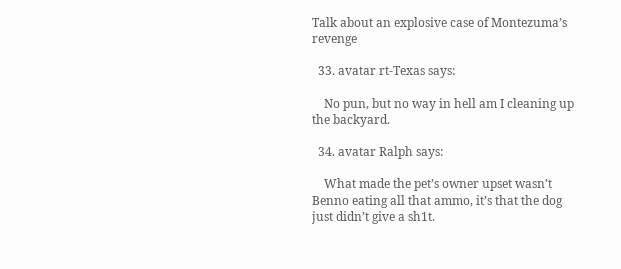Talk about an explosive case of Montezuma’s revenge

  33. avatar rt-Texas says:

    No pun, but no way in hell am I cleaning up the backyard.

  34. avatar Ralph says:

    What made the pet’s owner upset wasn’t Benno eating all that ammo, it’s that the dog just didn’t give a sh1t.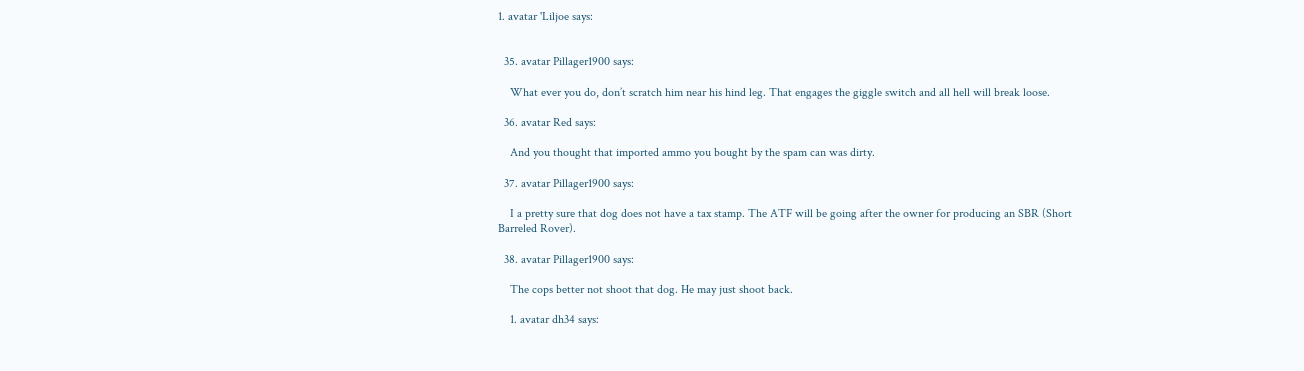1. avatar 'Liljoe says:


  35. avatar Pillager1900 says:

    What ever you do, don’t scratch him near his hind leg. That engages the giggle switch and all hell will break loose.

  36. avatar Red says:

    And you thought that imported ammo you bought by the spam can was dirty.

  37. avatar Pillager1900 says:

    I a pretty sure that dog does not have a tax stamp. The ATF will be going after the owner for producing an SBR (Short Barreled Rover).

  38. avatar Pillager1900 says:

    The cops better not shoot that dog. He may just shoot back.

    1. avatar dh34 says: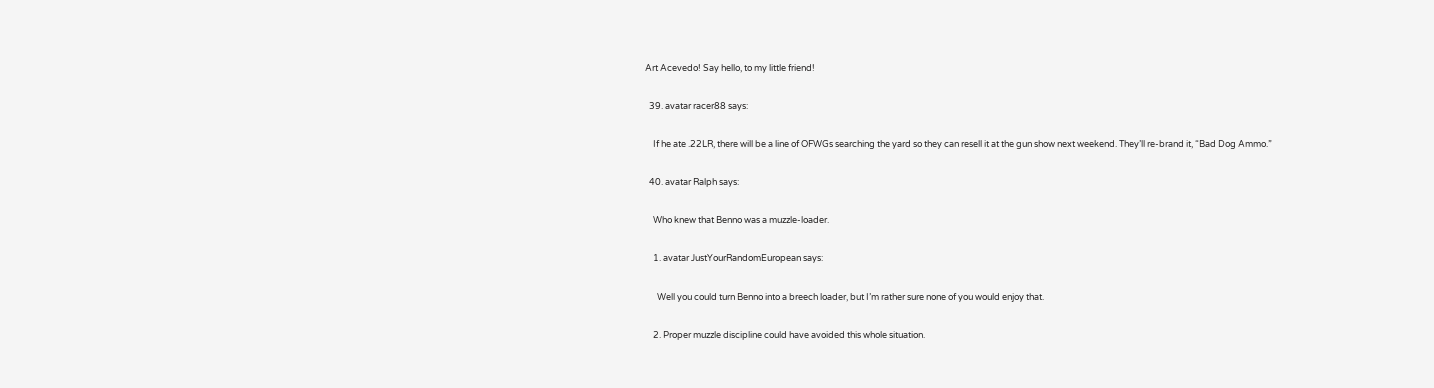Art Acevedo! Say hello, to my little friend!

  39. avatar racer88 says:

    If he ate .22LR, there will be a line of OFWGs searching the yard so they can resell it at the gun show next weekend. They’ll re-brand it, “Bad Dog Ammo.”

  40. avatar Ralph says:

    Who knew that Benno was a muzzle-loader.

    1. avatar JustYourRandomEuropean says:

      Well you could turn Benno into a breech loader, but I’m rather sure none of you would enjoy that.

    2. Proper muzzle discipline could have avoided this whole situation.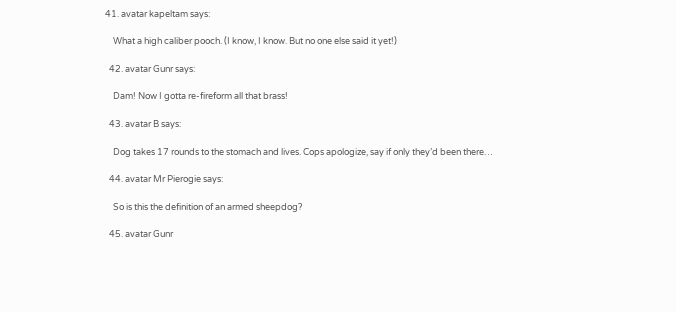41. avatar kapeltam says:

    What a high caliber pooch. (I know, I know. But no one else said it yet!)

  42. avatar Gunr says:

    Dam! Now I gotta re-fireform all that brass!

  43. avatar B says:

    Dog takes 17 rounds to the stomach and lives. Cops apologize, say if only they’d been there…

  44. avatar Mr Pierogie says:

    So is this the definition of an armed sheepdog?

  45. avatar Gunr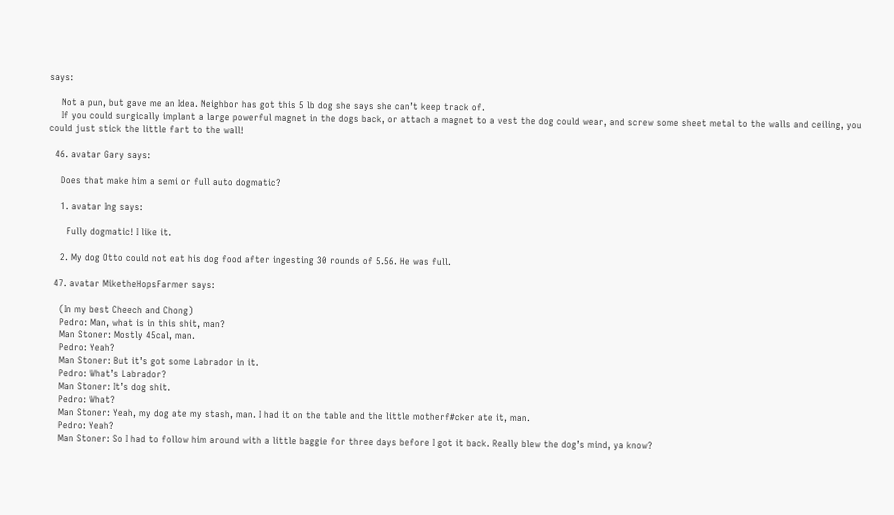says:

    Not a pun, but gave me an Idea. Neighbor has got this 5 lb dog she says she can’t keep track of.
    If you could surgically implant a large powerful magnet in the dogs back, or attach a magnet to a vest the dog could wear, and screw some sheet metal to the walls and ceiling, you could just stick the little fart to the wall!

  46. avatar Gary says:

    Does that make him a semi or full auto dogmatic?

    1. avatar Ing says:

      Fully dogmatic! I like it.

    2. My dog Otto could not eat his dog food after ingesting 30 rounds of 5.56. He was full.

  47. avatar MiketheHopsFarmer says:

    (In my best Cheech and Chong)
    Pedro: Man, what is in this shit, man?
    Man Stoner: Mostly 45cal, man.
    Pedro: Yeah?
    Man Stoner: But it’s got some Labrador in it.
    Pedro: What’s Labrador?
    Man Stoner: It’s dog shit.
    Pedro: What?
    Man Stoner: Yeah, my dog ate my stash, man. I had it on the table and the little motherf#cker ate it, man.
    Pedro: Yeah?
    Man Stoner: So I had to follow him around with a little baggie for three days before I got it back. Really blew the dog’s mind, ya know?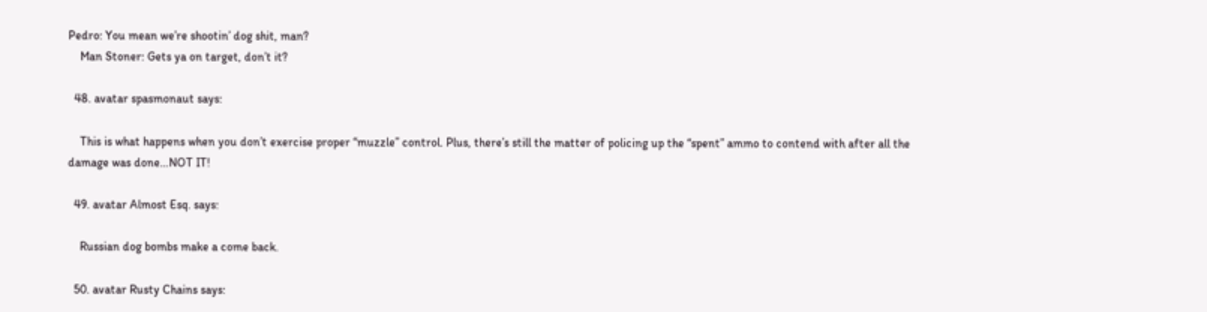Pedro: You mean we’re shootin’ dog shit, man?
    Man Stoner: Gets ya on target, don’t it?

  48. avatar spasmonaut says:

    This is what happens when you don’t exercise proper “muzzle” control. Plus, there’s still the matter of policing up the “spent” ammo to contend with after all the damage was done…NOT IT!

  49. avatar Almost Esq. says:

    Russian dog bombs make a come back.

  50. avatar Rusty Chains says: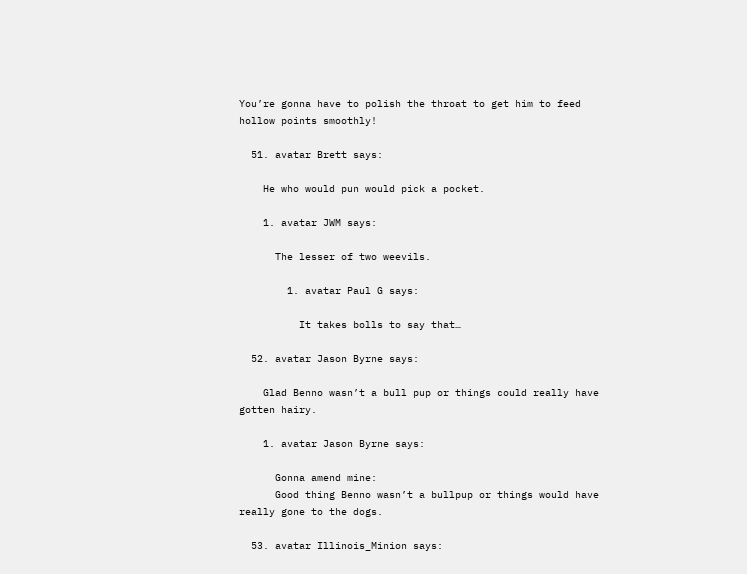You’re gonna have to polish the throat to get him to feed hollow points smoothly!

  51. avatar Brett says:

    He who would pun would pick a pocket.

    1. avatar JWM says:

      The lesser of two weevils.

        1. avatar Paul G says:

          It takes bolls to say that…

  52. avatar Jason Byrne says:

    Glad Benno wasn’t a bull pup or things could really have gotten hairy.

    1. avatar Jason Byrne says:

      Gonna amend mine:
      Good thing Benno wasn’t a bullpup or things would have really gone to the dogs.

  53. avatar Illinois_Minion says: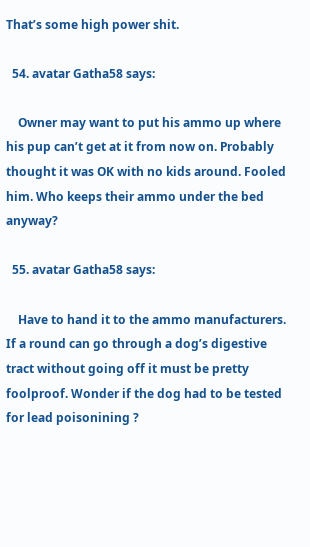That’s some high power shit.

  54. avatar Gatha58 says:

    Owner may want to put his ammo up where his pup can’t get at it from now on. Probably thought it was OK with no kids around. Fooled him. Who keeps their ammo under the bed anyway?

  55. avatar Gatha58 says:

    Have to hand it to the ammo manufacturers. If a round can go through a dog’s digestive tract without going off it must be pretty foolproof. Wonder if the dog had to be tested for lead poisonining ?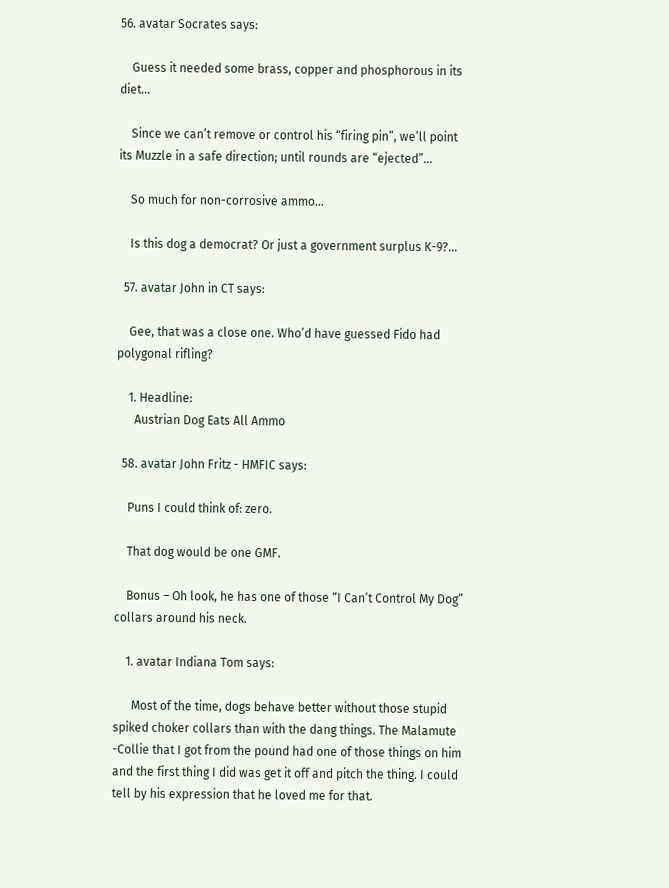56. avatar Socrates says:

    Guess it needed some brass, copper and phosphorous in its diet…

    Since we can’t remove or control his “firing pin”, we’ll point its Muzzle in a safe direction; until rounds are “ejected”…

    So much for non-corrosive ammo…

    Is this dog a democrat? Or just a government surplus K-9?…

  57. avatar John in CT says:

    Gee, that was a close one. Who’d have guessed Fido had polygonal rifling?

    1. Headline:
      Austrian Dog Eats All Ammo

  58. avatar John Fritz - HMFIC says:

    Puns I could think of: zero.

    That dog would be one GMF.

    Bonus – Oh look, he has one of those “I Can’t Control My Dog” collars around his neck.

    1. avatar Indiana Tom says:

      Most of the time, dogs behave better without those stupid spiked choker collars than with the dang things. The Malamute -Collie that I got from the pound had one of those things on him and the first thing I did was get it off and pitch the thing. I could tell by his expression that he loved me for that.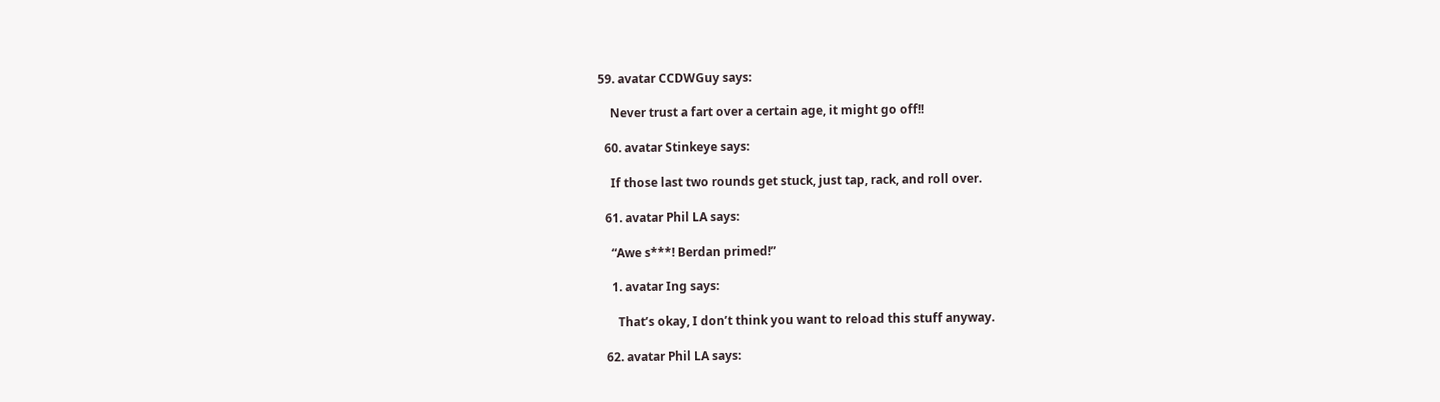59. avatar CCDWGuy says:

    Never trust a fart over a certain age, it might go off!!

  60. avatar Stinkeye says:

    If those last two rounds get stuck, just tap, rack, and roll over.

  61. avatar Phil LA says:

    “Awe s***! Berdan primed!”

    1. avatar Ing says:

      That’s okay, I don’t think you want to reload this stuff anyway.

  62. avatar Phil LA says: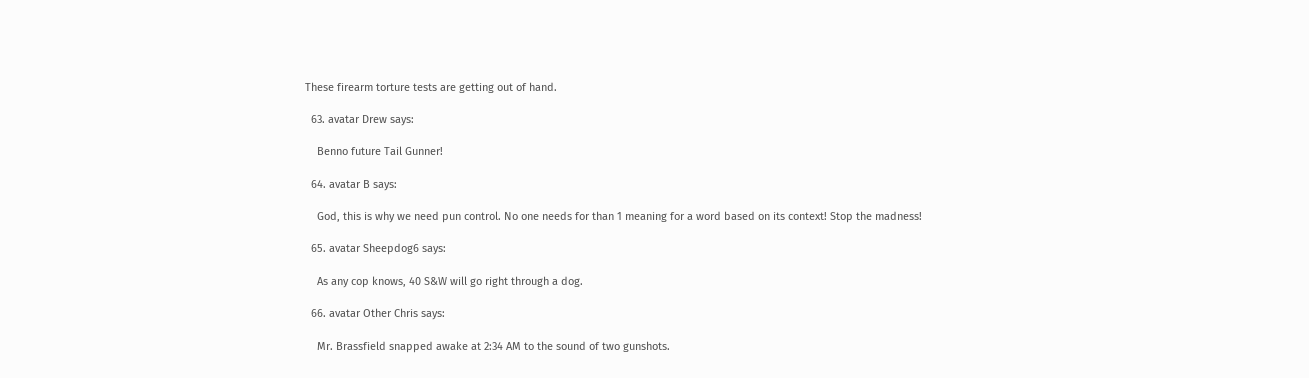These firearm torture tests are getting out of hand.

  63. avatar Drew says:

    Benno future Tail Gunner!

  64. avatar B says:

    God, this is why we need pun control. No one needs for than 1 meaning for a word based on its context! Stop the madness!

  65. avatar Sheepdog6 says:

    As any cop knows, 40 S&W will go right through a dog.

  66. avatar Other Chris says:

    Mr. Brassfield snapped awake at 2:34 AM to the sound of two gunshots.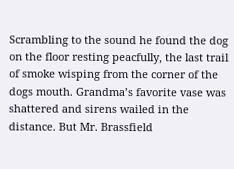Scrambling to the sound he found the dog on the floor resting peacfully, the last trail of smoke wisping from the corner of the dogs mouth. Grandma’s favorite vase was shattered and sirens wailed in the distance. But Mr. Brassfield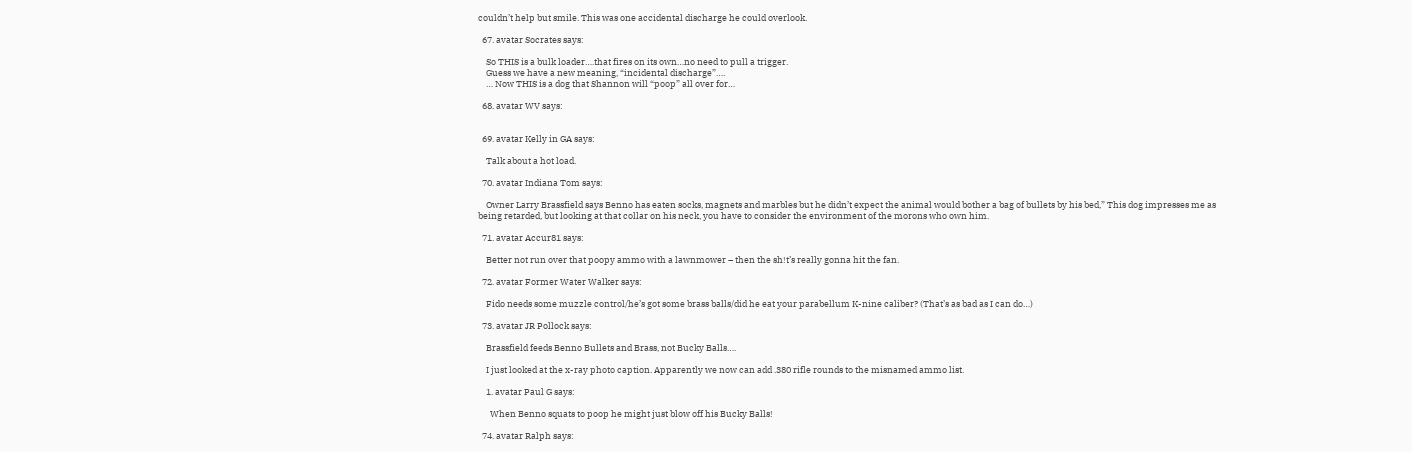couldn’t help but smile. This was one accidental discharge he could overlook.

  67. avatar Socrates says:

    So THIS is a bulk loader….that fires on its own…no need to pull a trigger.
    Guess we have a new meaning, “incidental discharge”….
    … Now THIS is a dog that Shannon will “poop” all over for…

  68. avatar WV says:


  69. avatar Kelly in GA says:

    Talk about a hot load.

  70. avatar Indiana Tom says:

    Owner Larry Brassfield says Benno has eaten socks, magnets and marbles but he didn’t expect the animal would bother a bag of bullets by his bed,” This dog impresses me as being retarded, but looking at that collar on his neck, you have to consider the environment of the morons who own him.

  71. avatar Accur81 says:

    Better not run over that poopy ammo with a lawnmower – then the sh!t’s really gonna hit the fan.

  72. avatar Former Water Walker says:

    Fido needs some muzzle control/he’s got some brass balls/did he eat your parabellum K-nine caliber? (That’s as bad as I can do…)

  73. avatar JR Pollock says:

    Brassfield feeds Benno Bullets and Brass, not Bucky Balls….

    I just looked at the x-ray photo caption. Apparently we now can add .380 rifle rounds to the misnamed ammo list.

    1. avatar Paul G says:

      When Benno squats to poop he might just blow off his Bucky Balls!

  74. avatar Ralph says: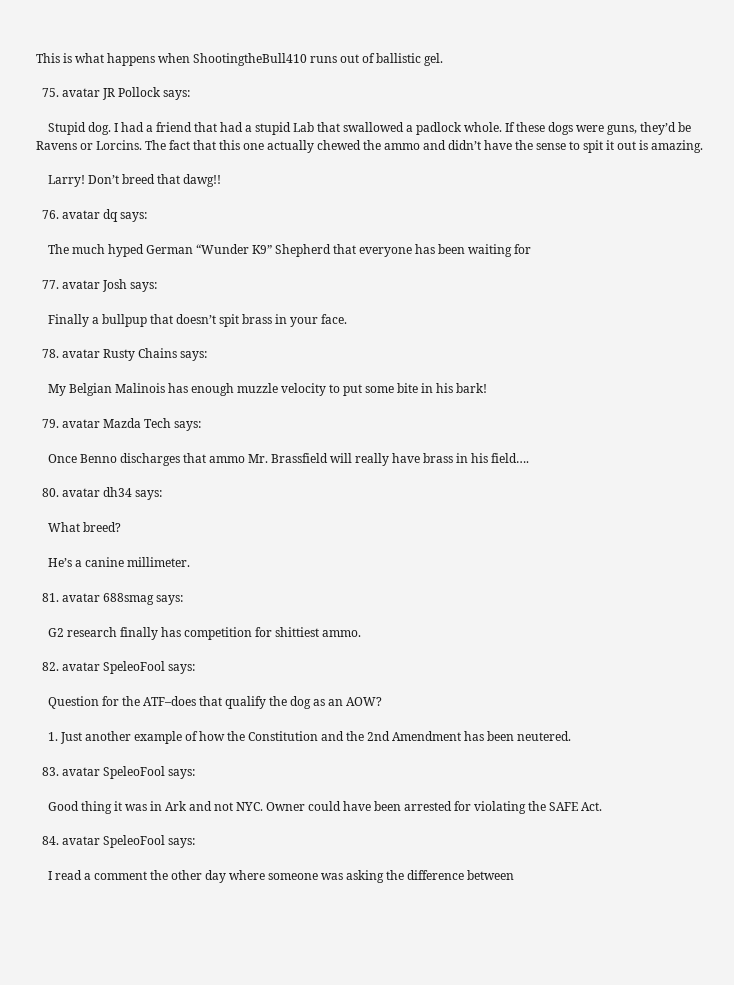This is what happens when ShootingtheBull410 runs out of ballistic gel.

  75. avatar JR Pollock says:

    Stupid dog. I had a friend that had a stupid Lab that swallowed a padlock whole. If these dogs were guns, they’d be Ravens or Lorcins. The fact that this one actually chewed the ammo and didn’t have the sense to spit it out is amazing.

    Larry! Don’t breed that dawg!!

  76. avatar dq says:

    The much hyped German “Wunder K9” Shepherd that everyone has been waiting for

  77. avatar Josh says:

    Finally a bullpup that doesn’t spit brass in your face.

  78. avatar Rusty Chains says:

    My Belgian Malinois has enough muzzle velocity to put some bite in his bark!

  79. avatar Mazda Tech says:

    Once Benno discharges that ammo Mr. Brassfield will really have brass in his field….

  80. avatar dh34 says:

    What breed?

    He’s a canine millimeter.

  81. avatar 688smag says:

    G2 research finally has competition for shittiest ammo.

  82. avatar SpeleoFool says:

    Question for the ATF–does that qualify the dog as an AOW?

    1. Just another example of how the Constitution and the 2nd Amendment has been neutered.

  83. avatar SpeleoFool says:

    Good thing it was in Ark and not NYC. Owner could have been arrested for violating the SAFE Act.

  84. avatar SpeleoFool says:

    I read a comment the other day where someone was asking the difference between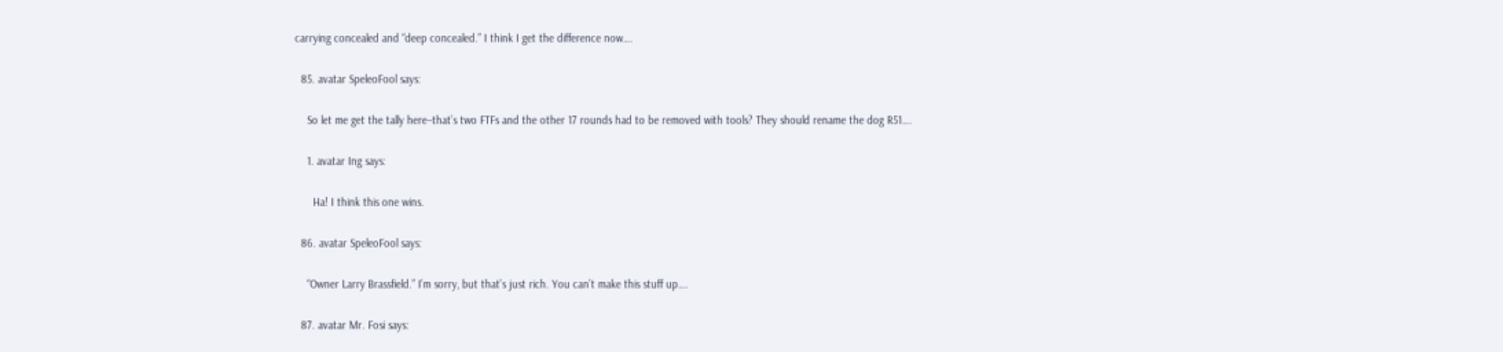carrying concealed and “deep concealed.” I think I get the difference now….

  85. avatar SpeleoFool says:

    So let me get the tally here–that’s two FTFs and the other 17 rounds had to be removed with tools? They should rename the dog R51….

    1. avatar Ing says:

      Ha! I think this one wins.

  86. avatar SpeleoFool says:

    “Owner Larry Brassfield.” I’m sorry, but that’s just rich. You can’t make this stuff up….

  87. avatar Mr. Fosi says: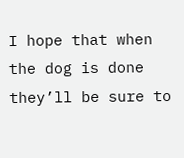I hope that when the dog is done they’ll be sure to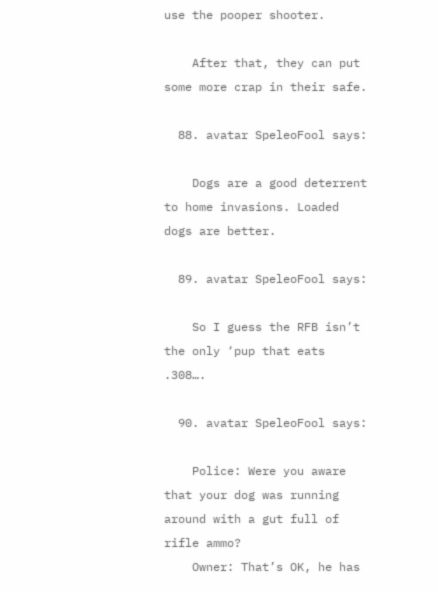use the pooper shooter.

    After that, they can put some more crap in their safe.

  88. avatar SpeleoFool says:

    Dogs are a good deterrent to home invasions. Loaded dogs are better.

  89. avatar SpeleoFool says:

    So I guess the RFB isn’t the only ‘pup that eats .308….

  90. avatar SpeleoFool says:

    Police: Were you aware that your dog was running around with a gut full of rifle ammo?
    Owner: That’s OK, he has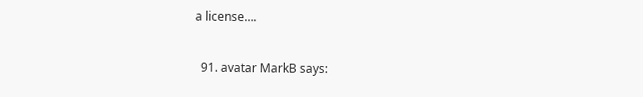a license….

  91. avatar MarkB says: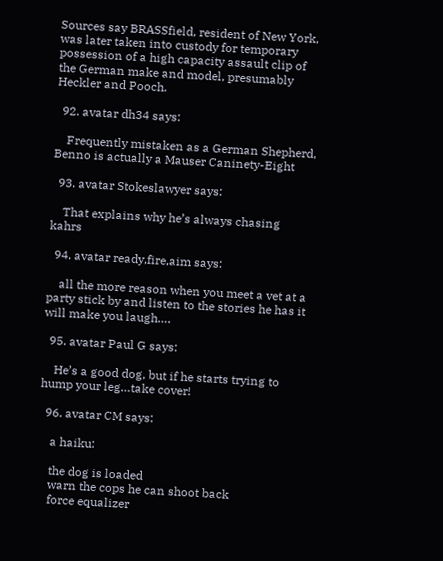Sources say BRASSfield, resident of New York, was later taken into custody for temporary possession of a high capacity assault clip of the German make and model, presumably Heckler and Pooch.

  92. avatar dh34 says:

    Frequently mistaken as a German Shepherd, Benno is actually a Mauser Caninety-Eight

  93. avatar Stokeslawyer says:

    That explains why he’s always chasing kahrs

  94. avatar ready,fire,aim says:

    all the more reason when you meet a vet at a party stick by and listen to the stories he has it will make you laugh….

  95. avatar Paul G says:

    He’s a good dog, but if he starts trying to hump your leg…take cover!

  96. avatar CM says:

    a haiku:

    the dog is loaded
    warn the cops he can shoot back
    force equalizer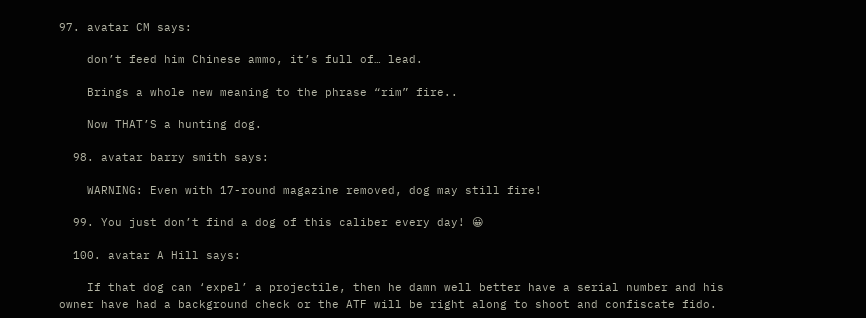97. avatar CM says:

    don’t feed him Chinese ammo, it’s full of… lead.

    Brings a whole new meaning to the phrase “rim” fire..

    Now THAT’S a hunting dog.

  98. avatar barry smith says:

    WARNING: Even with 17-round magazine removed, dog may still fire!

  99. You just don’t find a dog of this caliber every day! 😀

  100. avatar A Hill says:

    If that dog can ‘expel’ a projectile, then he damn well better have a serial number and his owner have had a background check or the ATF will be right along to shoot and confiscate fido.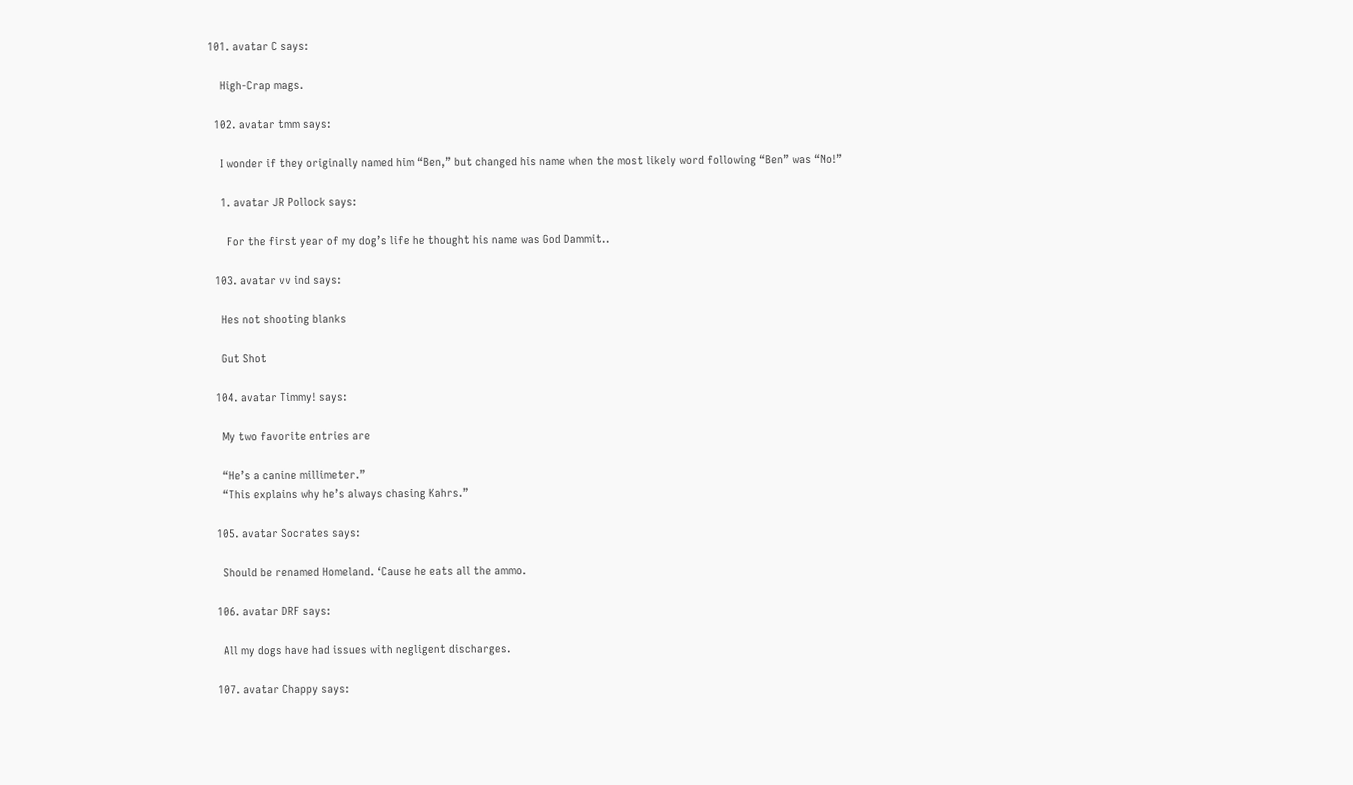101. avatar C says:

    High-Crap mags.

  102. avatar tmm says:

    I wonder if they originally named him “Ben,” but changed his name when the most likely word following “Ben” was “No!”

    1. avatar JR Pollock says:

      For the first year of my dog’s life he thought his name was God Dammit..

  103. avatar vv ind says:

    Hes not shooting blanks

    Gut Shot

  104. avatar Timmy! says:

    My two favorite entries are

    “He’s a canine millimeter.”
    “This explains why he’s always chasing Kahrs.”

  105. avatar Socrates says:

    Should be renamed Homeland. ‘Cause he eats all the ammo.

  106. avatar DRF says:

    All my dogs have had issues with negligent discharges.

  107. avatar Chappy says: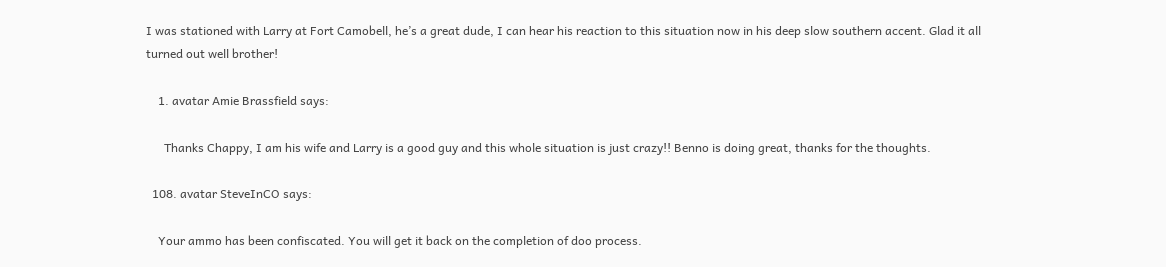I was stationed with Larry at Fort Camobell, he’s a great dude, I can hear his reaction to this situation now in his deep slow southern accent. Glad it all turned out well brother!

    1. avatar Amie Brassfield says:

      Thanks Chappy, I am his wife and Larry is a good guy and this whole situation is just crazy!! Benno is doing great, thanks for the thoughts.

  108. avatar SteveInCO says:

    Your ammo has been confiscated. You will get it back on the completion of doo process.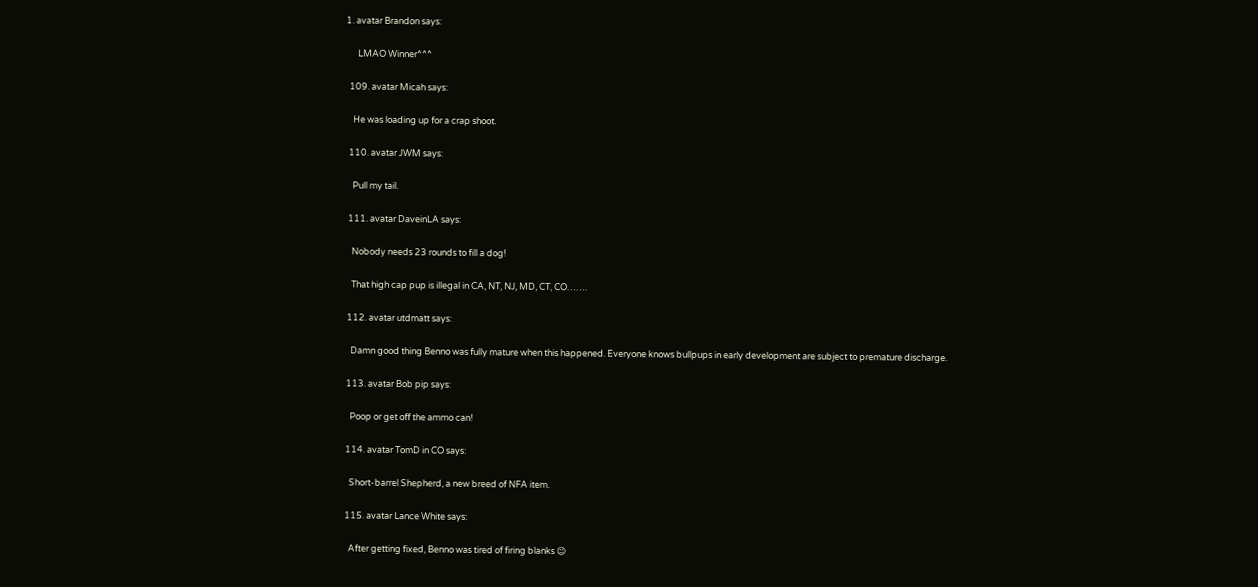1. avatar Brandon says:

      LMAO Winner^^^

  109. avatar Micah says:

    He was loading up for a crap shoot.

  110. avatar JWM says:

    Pull my tail.

  111. avatar DaveinLA says:

    Nobody needs 23 rounds to fill a dog!

    That high cap pup is illegal in CA, NT, NJ, MD, CT, CO…….

  112. avatar utdmatt says:

    Damn good thing Benno was fully mature when this happened. Everyone knows bullpups in early development are subject to premature discharge.

  113. avatar Bob pip says:

    Poop or get off the ammo can!

  114. avatar TomD in CO says:

    Short-barrel Shepherd, a new breed of NFA item.

  115. avatar Lance White says:

    After getting fixed, Benno was tired of firing blanks 😉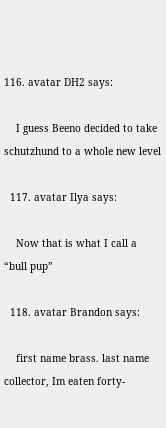116. avatar DH2 says:

    I guess Beeno decided to take schutzhund to a whole new level

  117. avatar Ilya says:

    Now that is what I call a “bull pup”

  118. avatar Brandon says:

    first name brass. last name collector, Im eaten forty-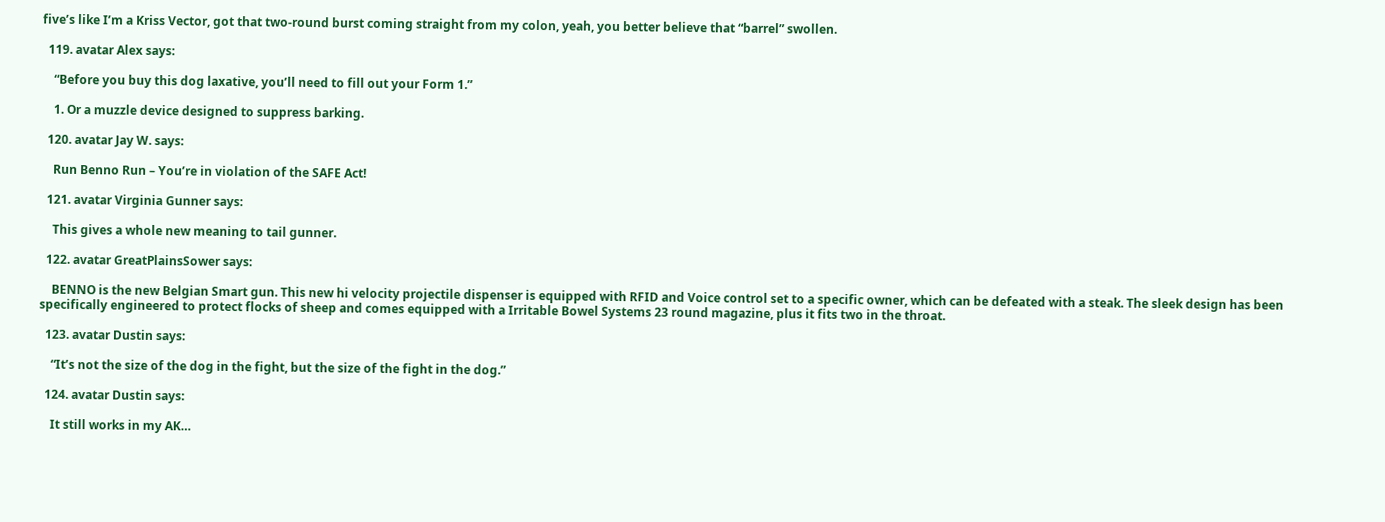five’s like I’m a Kriss Vector, got that two-round burst coming straight from my colon, yeah, you better believe that “barrel” swollen.

  119. avatar Alex says:

    “Before you buy this dog laxative, you’ll need to fill out your Form 1.”

    1. Or a muzzle device designed to suppress barking.

  120. avatar Jay W. says:

    Run Benno Run – You’re in violation of the SAFE Act!

  121. avatar Virginia Gunner says:

    This gives a whole new meaning to tail gunner.

  122. avatar GreatPlainsSower says:

    BENNO is the new Belgian Smart gun. This new hi velocity projectile dispenser is equipped with RFID and Voice control set to a specific owner, which can be defeated with a steak. The sleek design has been specifically engineered to protect flocks of sheep and comes equipped with a Irritable Bowel Systems 23 round magazine, plus it fits two in the throat.

  123. avatar Dustin says:

    “It’s not the size of the dog in the fight, but the size of the fight in the dog.”

  124. avatar Dustin says:

    It still works in my AK…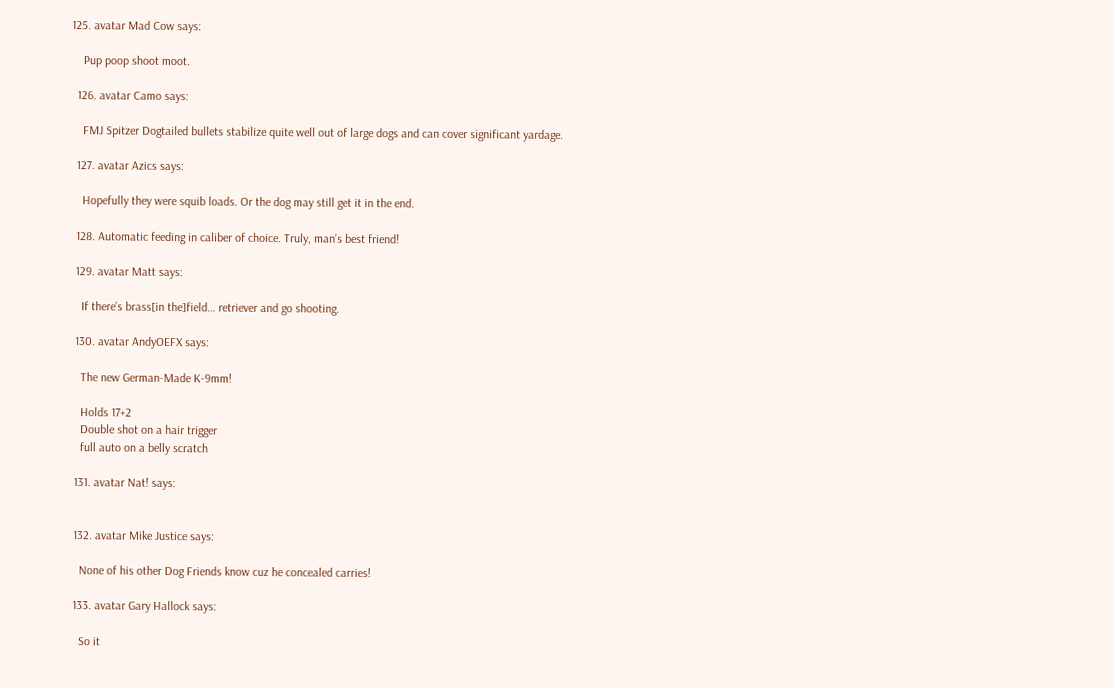125. avatar Mad Cow says:

    Pup poop shoot moot.

  126. avatar Camo says:

    FMJ Spitzer Dogtailed bullets stabilize quite well out of large dogs and can cover significant yardage.

  127. avatar Azics says:

    Hopefully they were squib loads. Or the dog may still get it in the end.

  128. Automatic feeding in caliber of choice. Truly, man’s best friend!

  129. avatar Matt says:

    If there’s brass[in the]field… retriever and go shooting.

  130. avatar AndyOEFX says:

    The new German-Made K-9mm!

    Holds 17+2
    Double shot on a hair trigger
    full auto on a belly scratch

  131. avatar Nat! says:


  132. avatar Mike Justice says:

    None of his other Dog Friends know cuz he concealed carries!

  133. avatar Gary Hallock says:

    So it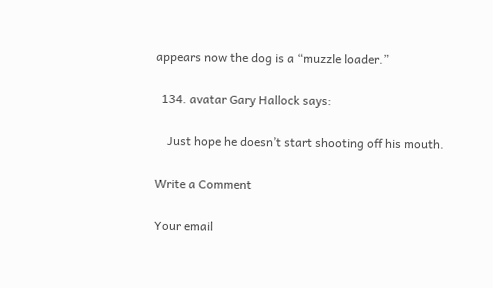appears now the dog is a “muzzle loader.”

  134. avatar Gary Hallock says:

    Just hope he doesn’t start shooting off his mouth.

Write a Comment

Your email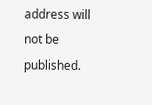address will not be published.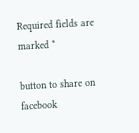Required fields are marked *

button to share on facebook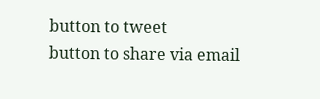button to tweet
button to share via email